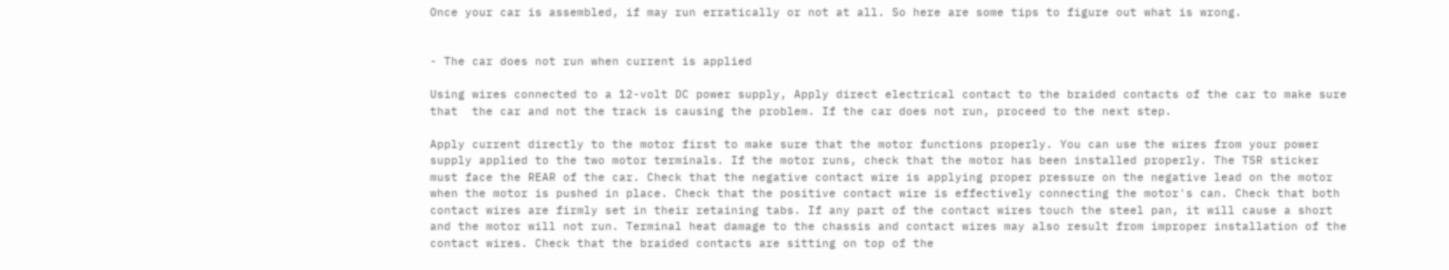Once your car is assembled, if may run erratically or not at all. So here are some tips to figure out what is wrong.


- The car does not run when current is applied

Using wires connected to a 12-volt DC power supply, Apply direct electrical contact to the braided contacts of the car to make sure that  the car and not the track is causing the problem. If the car does not run, proceed to the next step.

Apply current directly to the motor first to make sure that the motor functions properly. You can use the wires from your power supply applied to the two motor terminals. If the motor runs, check that the motor has been installed properly. The TSR sticker must face the REAR of the car. Check that the negative contact wire is applying proper pressure on the negative lead on the motor when the motor is pushed in place. Check that the positive contact wire is effectively connecting the motor's can. Check that both contact wires are firmly set in their retaining tabs. If any part of the contact wires touch the steel pan, it will cause a short and the motor will not run. Terminal heat damage to the chassis and contact wires may also result from improper installation of the contact wires. Check that the braided contacts are sitting on top of the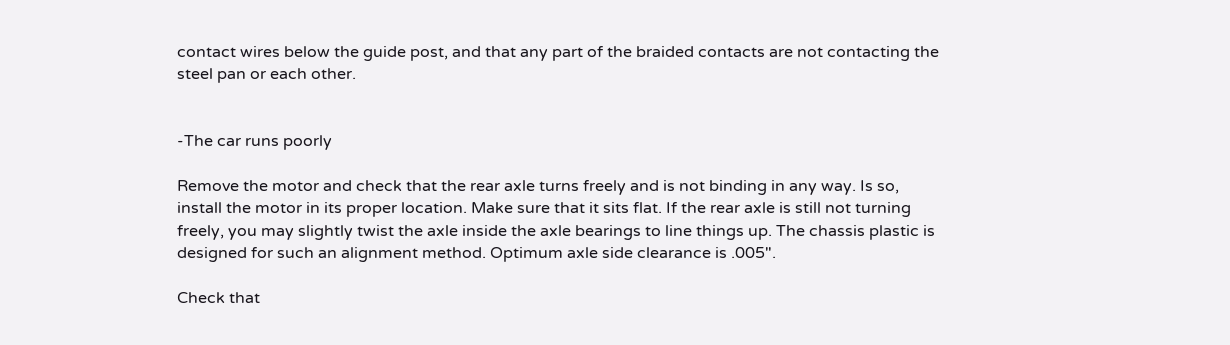contact wires below the guide post, and that any part of the braided contacts are not contacting the steel pan or each other.


-The car runs poorly

Remove the motor and check that the rear axle turns freely and is not binding in any way. Is so, install the motor in its proper location. Make sure that it sits flat. If the rear axle is still not turning freely, you may slightly twist the axle inside the axle bearings to line things up. The chassis plastic is designed for such an alignment method. Optimum axle side clearance is .005".

Check that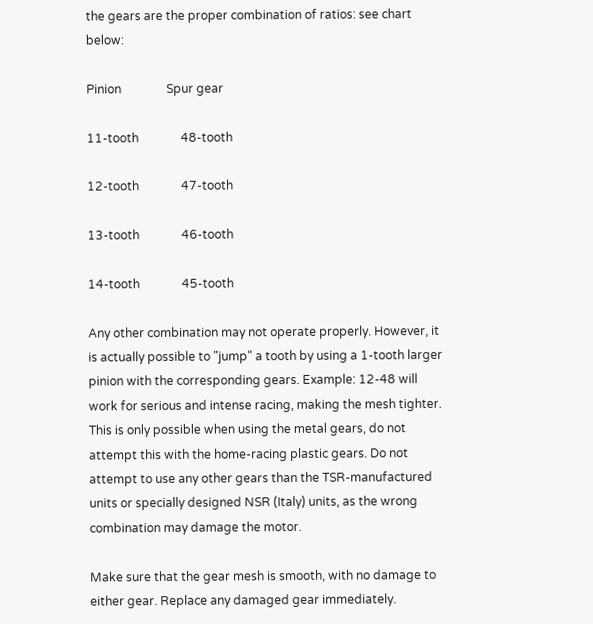the gears are the proper combination of ratios: see chart below:

Pinion               Spur gear

11-tooth              48-tooth

12-tooth              47-tooth

13-tooth              46-tooth

14-tooth              45-tooth

Any other combination may not operate properly. However, it is actually possible to "jump" a tooth by using a 1-tooth larger pinion with the corresponding gears. Example: 12-48 will work for serious and intense racing, making the mesh tighter. This is only possible when using the metal gears, do not attempt this with the home-racing plastic gears. Do not attempt to use any other gears than the TSR-manufactured units or specially designed NSR (Italy) units, as the wrong combination may damage the motor.

Make sure that the gear mesh is smooth, with no damage to either gear. Replace any damaged gear immediately.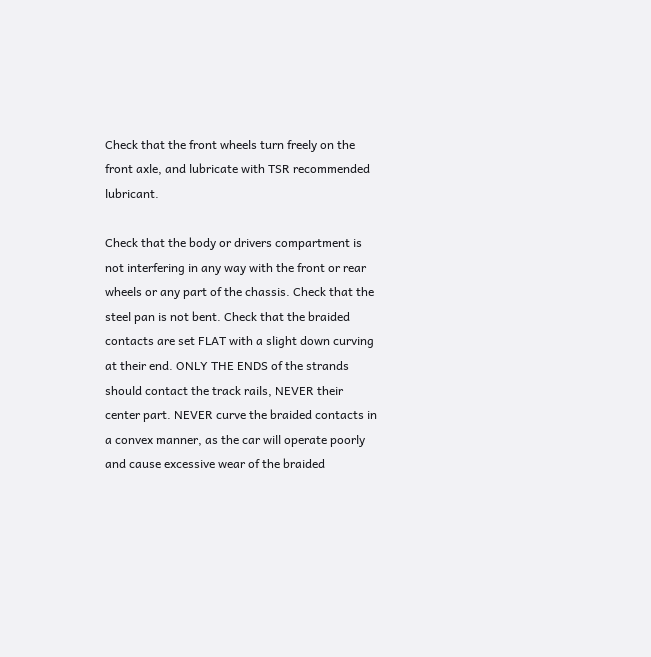Check that the front wheels turn freely on the front axle, and lubricate with TSR recommended lubricant.

Check that the body or drivers compartment is not interfering in any way with the front or rear wheels or any part of the chassis. Check that the steel pan is not bent. Check that the braided contacts are set FLAT with a slight down curving at their end. ONLY THE ENDS of the strands should contact the track rails, NEVER their center part. NEVER curve the braided contacts in a convex manner, as the car will operate poorly and cause excessive wear of the braided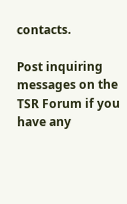contacts.

Post inquiring messages on the TSR Forum if you have any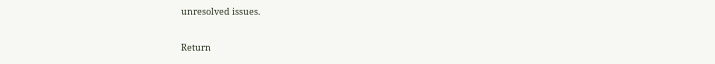unresolved issues.

Return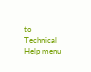to Technical Help menu